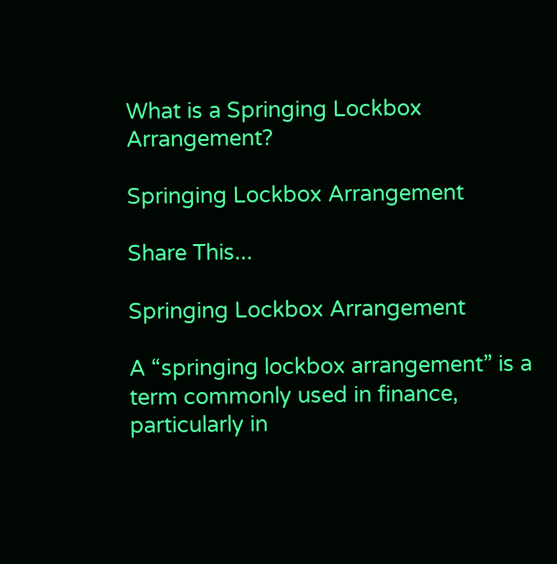What is a Springing Lockbox Arrangement?

Springing Lockbox Arrangement

Share This...

Springing Lockbox Arrangement

A “springing lockbox arrangement” is a term commonly used in finance, particularly in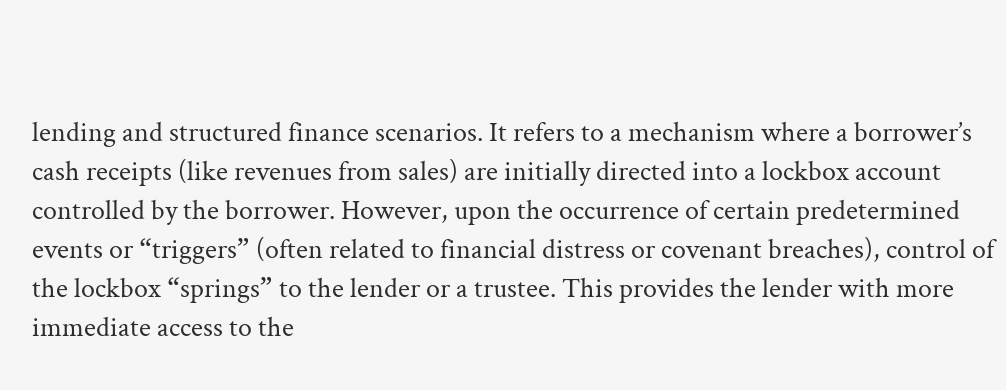lending and structured finance scenarios. It refers to a mechanism where a borrower’s cash receipts (like revenues from sales) are initially directed into a lockbox account controlled by the borrower. However, upon the occurrence of certain predetermined events or “triggers” (often related to financial distress or covenant breaches), control of the lockbox “springs” to the lender or a trustee. This provides the lender with more immediate access to the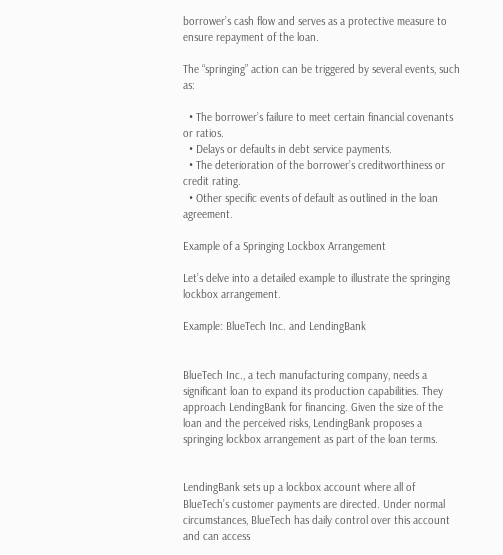borrower’s cash flow and serves as a protective measure to ensure repayment of the loan.

The “springing” action can be triggered by several events, such as:

  • The borrower’s failure to meet certain financial covenants or ratios.
  • Delays or defaults in debt service payments.
  • The deterioration of the borrower’s creditworthiness or credit rating.
  • Other specific events of default as outlined in the loan agreement.

Example of a Springing Lockbox Arrangement

Let’s delve into a detailed example to illustrate the springing lockbox arrangement.

Example: BlueTech Inc. and LendingBank


BlueTech Inc., a tech manufacturing company, needs a significant loan to expand its production capabilities. They approach LendingBank for financing. Given the size of the loan and the perceived risks, LendingBank proposes a springing lockbox arrangement as part of the loan terms.


LendingBank sets up a lockbox account where all of BlueTech’s customer payments are directed. Under normal circumstances, BlueTech has daily control over this account and can access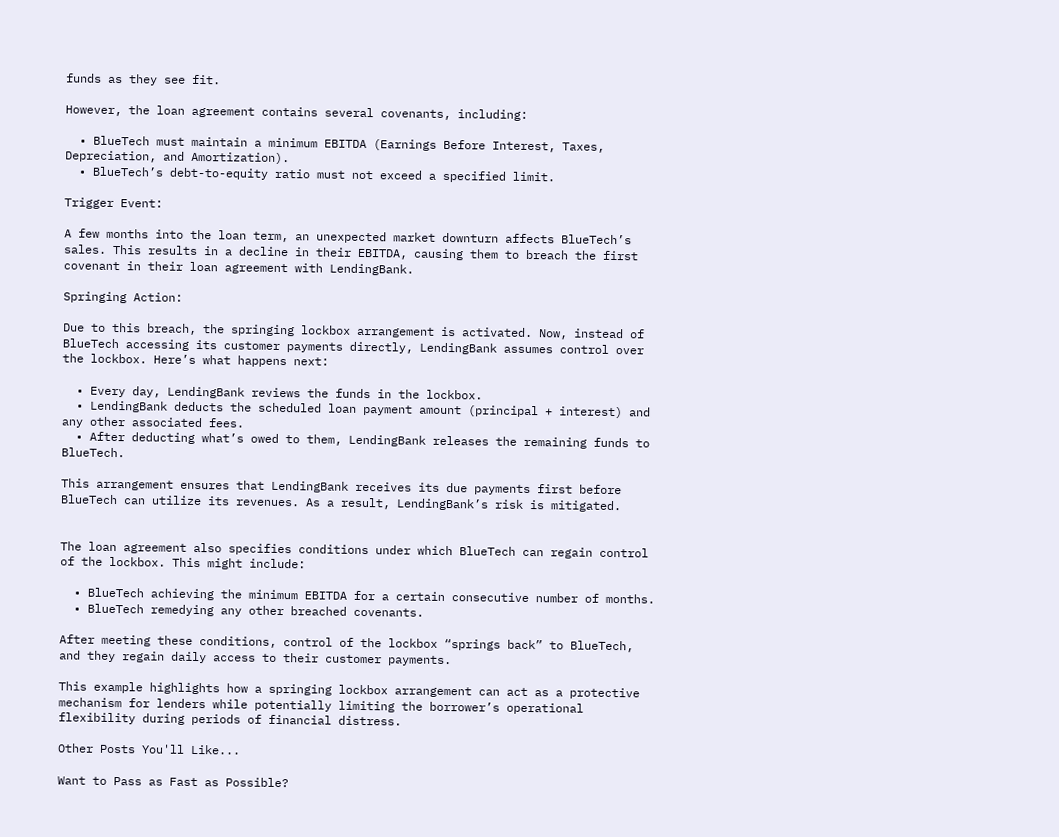funds as they see fit.

However, the loan agreement contains several covenants, including:

  • BlueTech must maintain a minimum EBITDA (Earnings Before Interest, Taxes, Depreciation, and Amortization).
  • BlueTech’s debt-to-equity ratio must not exceed a specified limit.

Trigger Event:

A few months into the loan term, an unexpected market downturn affects BlueTech’s sales. This results in a decline in their EBITDA, causing them to breach the first covenant in their loan agreement with LendingBank.

Springing Action:

Due to this breach, the springing lockbox arrangement is activated. Now, instead of BlueTech accessing its customer payments directly, LendingBank assumes control over the lockbox. Here’s what happens next:

  • Every day, LendingBank reviews the funds in the lockbox.
  • LendingBank deducts the scheduled loan payment amount (principal + interest) and any other associated fees.
  • After deducting what’s owed to them, LendingBank releases the remaining funds to BlueTech.

This arrangement ensures that LendingBank receives its due payments first before BlueTech can utilize its revenues. As a result, LendingBank’s risk is mitigated.


The loan agreement also specifies conditions under which BlueTech can regain control of the lockbox. This might include:

  • BlueTech achieving the minimum EBITDA for a certain consecutive number of months.
  • BlueTech remedying any other breached covenants.

After meeting these conditions, control of the lockbox “springs back” to BlueTech, and they regain daily access to their customer payments.

This example highlights how a springing lockbox arrangement can act as a protective mechanism for lenders while potentially limiting the borrower’s operational flexibility during periods of financial distress.

Other Posts You'll Like...

Want to Pass as Fast as Possible?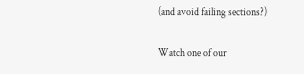(and avoid failing sections?)

Watch one of our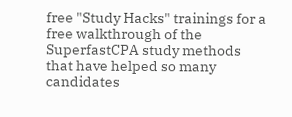free "Study Hacks" trainings for a free walkthrough of the SuperfastCPA study methods that have helped so many candidates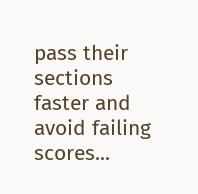pass their sections faster and avoid failing scores...